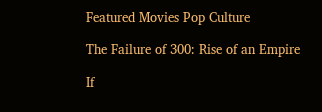Featured Movies Pop Culture

The Failure of 300: Rise of an Empire

If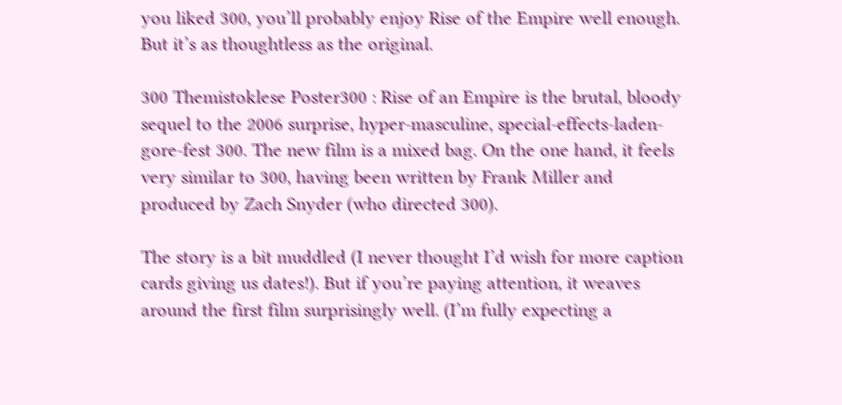you liked 300, you’ll probably enjoy Rise of the Empire well enough. But it’s as thoughtless as the original.

300 Themistoklese Poster300 : Rise of an Empire is the brutal, bloody sequel to the 2006 surprise, hyper-masculine, special-effects-laden-gore-fest 300. The new film is a mixed bag. On the one hand, it feels very similar to 300, having been written by Frank Miller and produced by Zach Snyder (who directed 300).

The story is a bit muddled (I never thought I’d wish for more caption cards giving us dates!). But if you’re paying attention, it weaves around the first film surprisingly well. (I’m fully expecting a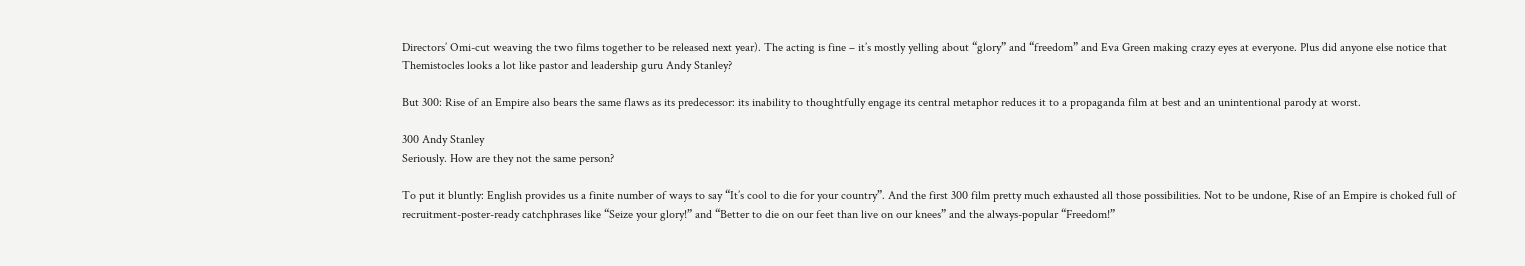Directors’ Omi-cut weaving the two films together to be released next year). The acting is fine – it’s mostly yelling about “glory” and “freedom” and Eva Green making crazy eyes at everyone. Plus did anyone else notice that Themistocles looks a lot like pastor and leadership guru Andy Stanley?

But 300: Rise of an Empire also bears the same flaws as its predecessor: its inability to thoughtfully engage its central metaphor reduces it to a propaganda film at best and an unintentional parody at worst.

300 Andy Stanley
Seriously. How are they not the same person?

To put it bluntly: English provides us a finite number of ways to say “It’s cool to die for your country”. And the first 300 film pretty much exhausted all those possibilities. Not to be undone, Rise of an Empire is choked full of recruitment-poster-ready catchphrases like “Seize your glory!” and “Better to die on our feet than live on our knees” and the always-popular “Freedom!”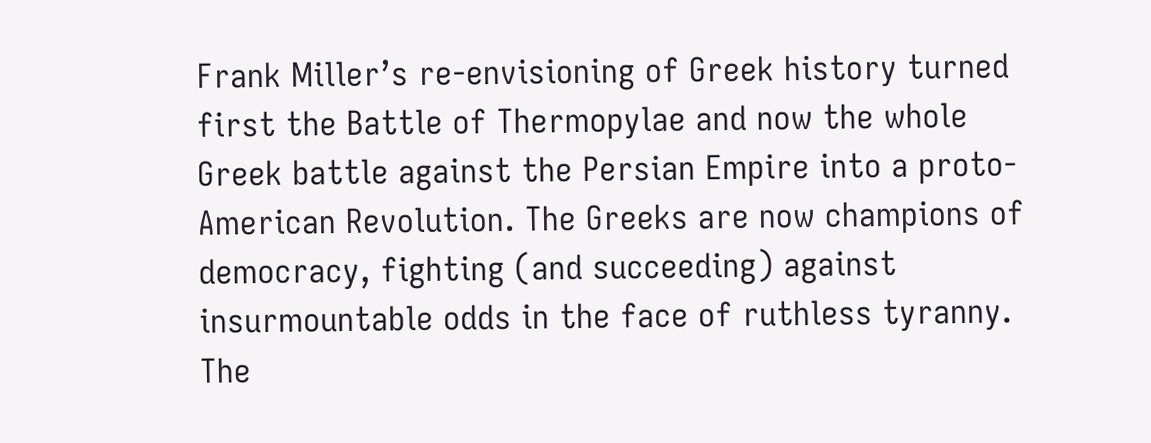Frank Miller’s re-envisioning of Greek history turned first the Battle of Thermopylae and now the whole Greek battle against the Persian Empire into a proto-American Revolution. The Greeks are now champions of democracy, fighting (and succeeding) against insurmountable odds in the face of ruthless tyranny. The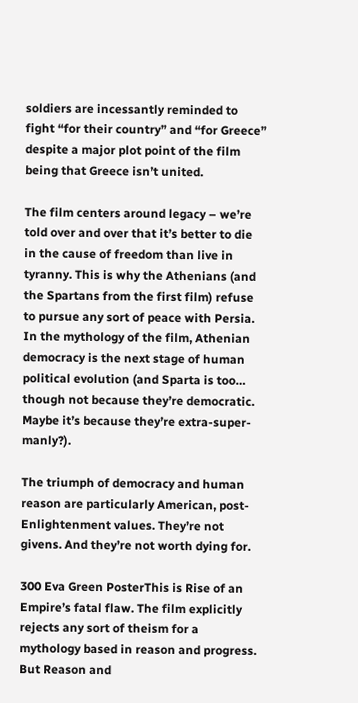soldiers are incessantly reminded to fight “for their country” and “for Greece” despite a major plot point of the film being that Greece isn’t united.

The film centers around legacy – we’re told over and over that it’s better to die in the cause of freedom than live in tyranny. This is why the Athenians (and the Spartans from the first film) refuse to pursue any sort of peace with Persia. In the mythology of the film, Athenian democracy is the next stage of human political evolution (and Sparta is too… though not because they’re democratic. Maybe it’s because they’re extra-super-manly?).

The triumph of democracy and human reason are particularly American, post-Enlightenment values. They’re not givens. And they’re not worth dying for.

300 Eva Green PosterThis is Rise of an Empire’s fatal flaw. The film explicitly rejects any sort of theism for a mythology based in reason and progress. But Reason and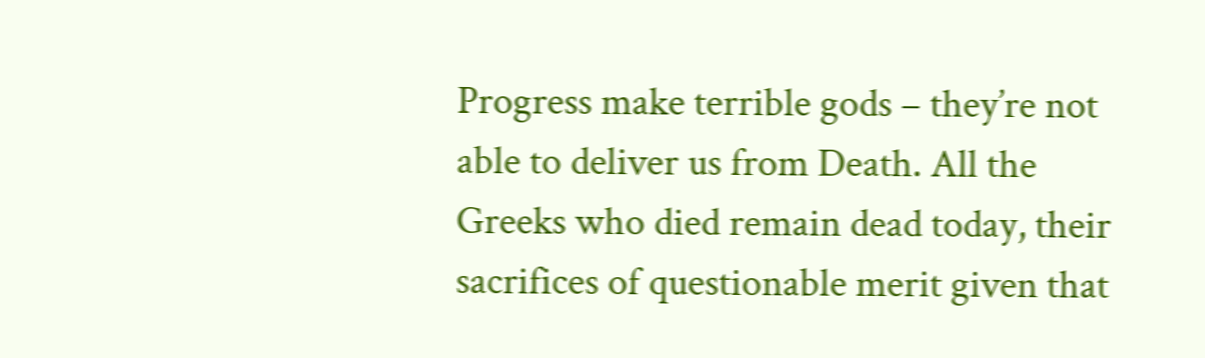Progress make terrible gods – they’re not able to deliver us from Death. All the Greeks who died remain dead today, their sacrifices of questionable merit given that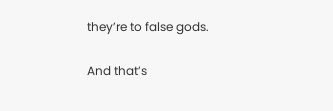they’re to false gods.

And that’s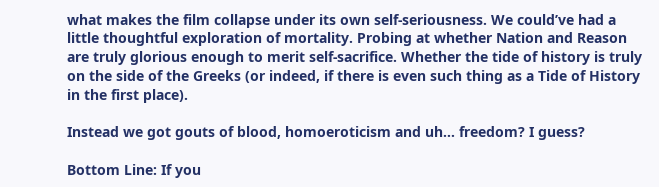what makes the film collapse under its own self-seriousness. We could’ve had a little thoughtful exploration of mortality. Probing at whether Nation and Reason are truly glorious enough to merit self-sacrifice. Whether the tide of history is truly on the side of the Greeks (or indeed, if there is even such thing as a Tide of History in the first place).

Instead we got gouts of blood, homoeroticism and uh… freedom? I guess?

Bottom Line: If you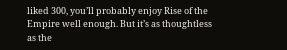liked 300, you’ll probably enjoy Rise of the Empire well enough. But it’s as thoughtless as the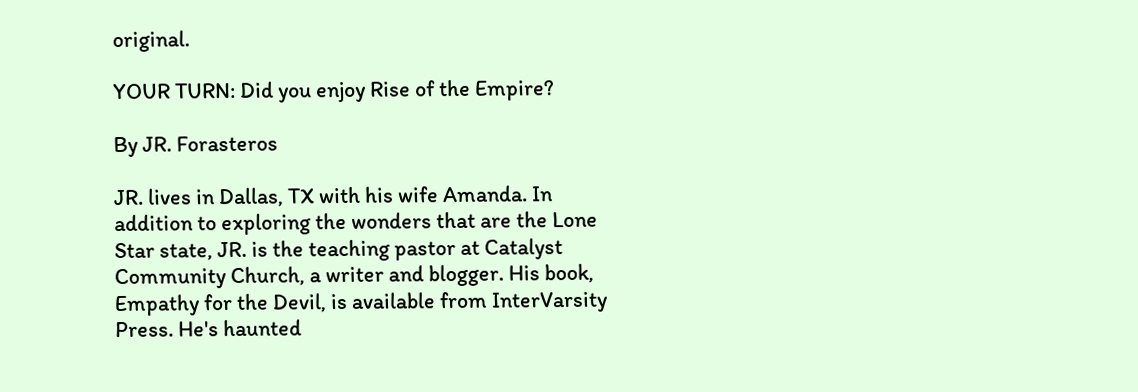original.

YOUR TURN: Did you enjoy Rise of the Empire?

By JR. Forasteros

JR. lives in Dallas, TX with his wife Amanda. In addition to exploring the wonders that are the Lone Star state, JR. is the teaching pastor at Catalyst Community Church, a writer and blogger. His book, Empathy for the Devil, is available from InterVarsity Press. He's haunted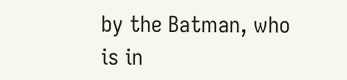by the Batman, who is in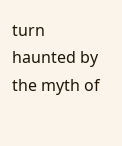turn haunted by the myth of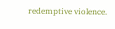redemptive violence.